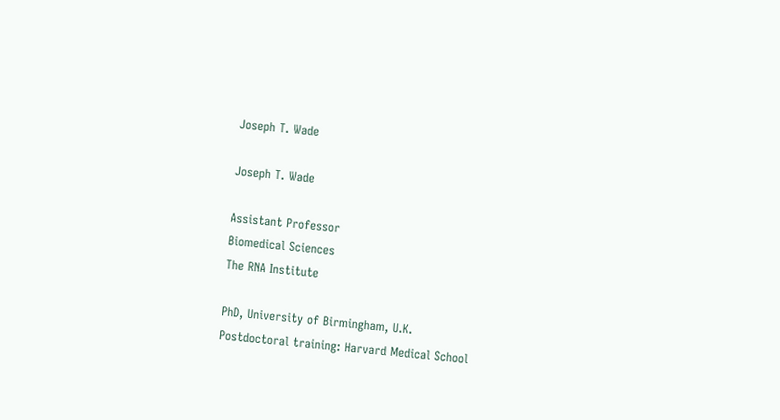Joseph T. Wade

Joseph T. Wade

Assistant Professor
Biomedical Sciences
The RNA Institute

PhD, University of Birmingham, U.K.
Postdoctoral training: Harvard Medical School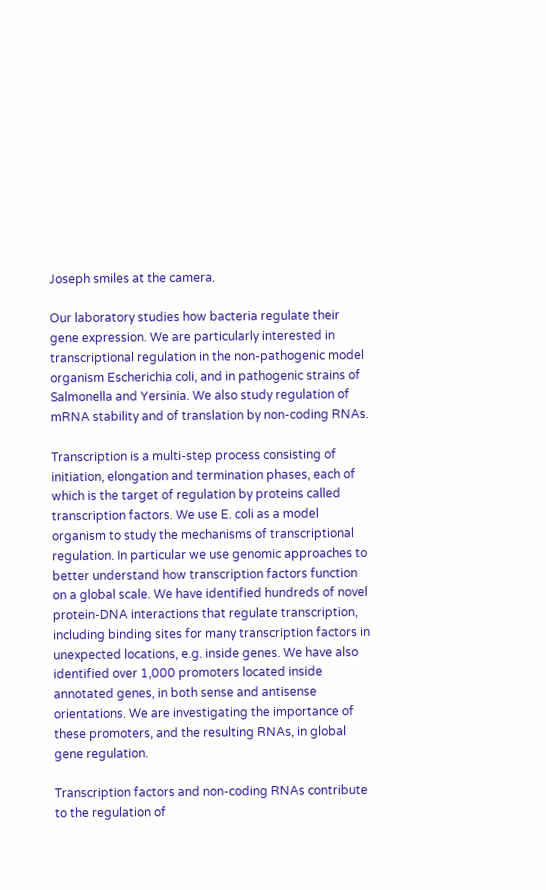Joseph smiles at the camera.

Our laboratory studies how bacteria regulate their gene expression. We are particularly interested in transcriptional regulation in the non-pathogenic model organism Escherichia coli, and in pathogenic strains of Salmonella and Yersinia. We also study regulation of mRNA stability and of translation by non-coding RNAs.

Transcription is a multi-step process consisting of initiation, elongation and termination phases, each of which is the target of regulation by proteins called transcription factors. We use E. coli as a model organism to study the mechanisms of transcriptional regulation. In particular we use genomic approaches to better understand how transcription factors function on a global scale. We have identified hundreds of novel protein-DNA interactions that regulate transcription, including binding sites for many transcription factors in unexpected locations, e.g. inside genes. We have also identified over 1,000 promoters located inside annotated genes, in both sense and antisense orientations. We are investigating the importance of these promoters, and the resulting RNAs, in global gene regulation.

Transcription factors and non-coding RNAs contribute to the regulation of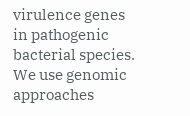virulence genes in pathogenic bacterial species. We use genomic approaches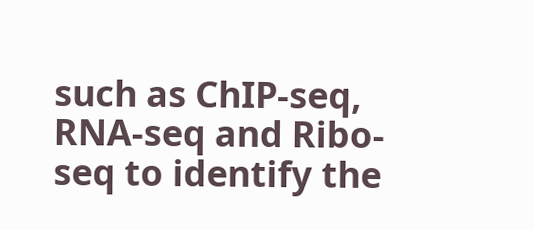such as ChIP-seq, RNA-seq and Ribo-seq to identify the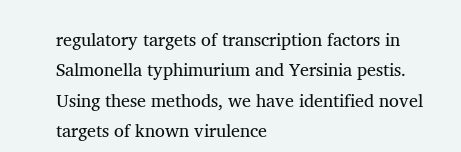regulatory targets of transcription factors in Salmonella typhimurium and Yersinia pestis. Using these methods, we have identified novel targets of known virulence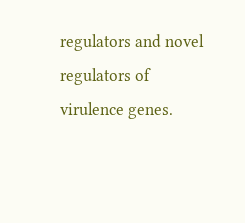regulators and novel regulators of virulence genes.